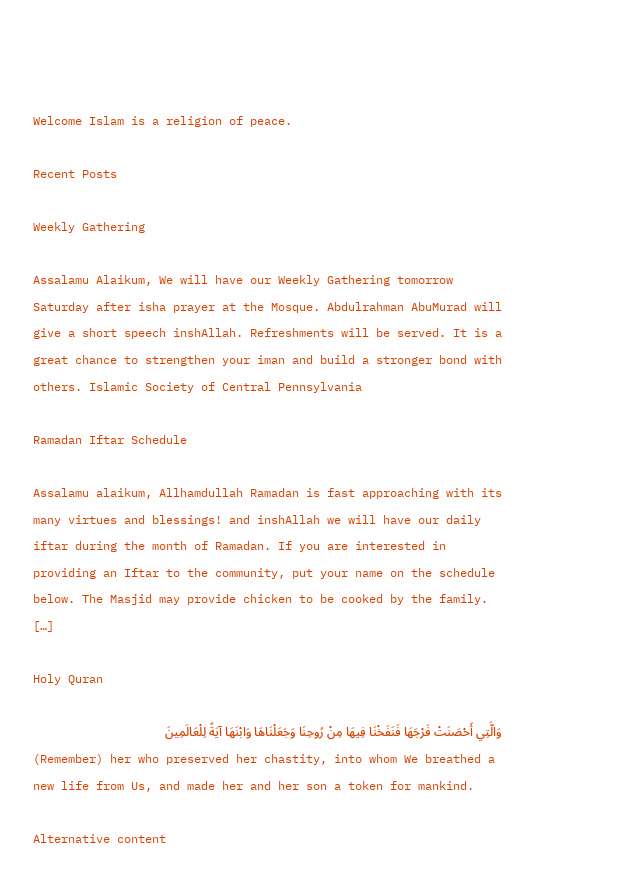Welcome Islam is a religion of peace.

Recent Posts

Weekly Gathering

Assalamu Alaikum, We will have our Weekly Gathering tomorrow Saturday after isha prayer at the Mosque. Abdulrahman AbuMurad will give a short speech inshAllah. Refreshments will be served. It is a great chance to strengthen your iman and build a stronger bond with others. Islamic Society of Central Pennsylvania

Ramadan Iftar Schedule

Assalamu alaikum, Allhamdullah Ramadan is fast approaching with its many virtues and blessings! and inshAllah we will have our daily iftar during the month of Ramadan. If you are interested in providing an Iftar to the community, put your name on the schedule below. The Masjid may provide chicken to be cooked by the family. […]

Holy Quran

وَالَّتِي أَحْصَنَتْ فَرْجَهَا فَنَفَخْنَا فِيهَا مِنْ رُوحِنَا وَجَعَلْنَاهَا وَابْنَهَا آيَةً لِلْعَالَمِينَ
(Remember) her who preserved her chastity, into whom We breathed a new life from Us, and made her and her son a token for mankind.

Alternative content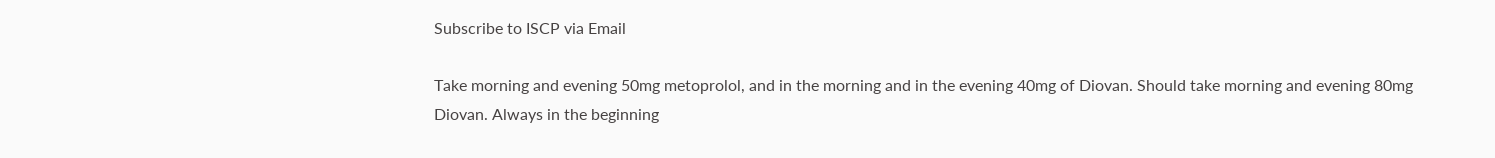Subscribe to ISCP via Email

Take morning and evening 50mg metoprolol, and in the morning and in the evening 40mg of Diovan. Should take morning and evening 80mg Diovan. Always in the beginning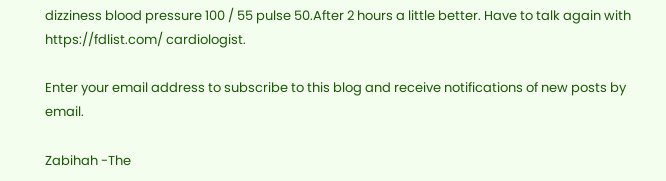dizziness blood pressure 100 / 55 pulse 50.After 2 hours a little better. Have to talk again with https://fdlist.com/ cardiologist.

Enter your email address to subscribe to this blog and receive notifications of new posts by email.

Zabihah -The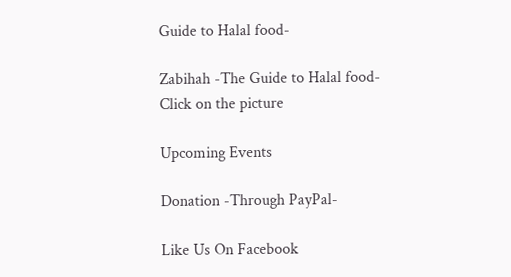Guide to Halal food-

Zabihah -The Guide to Halal food-
Click on the picture

Upcoming Events

Donation -Through PayPal-

Like Us On Facebook